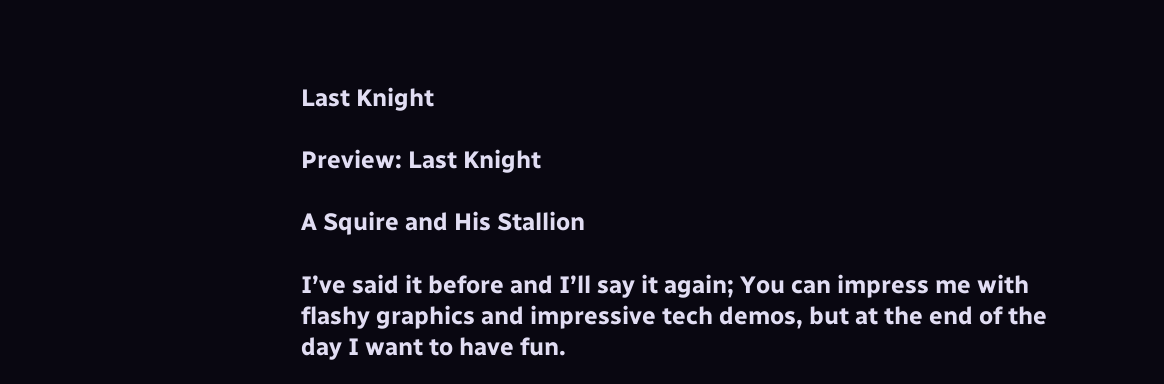Last Knight

Preview: Last Knight

A Squire and His Stallion

I’ve said it before and I’ll say it again; You can impress me with flashy graphics and impressive tech demos, but at the end of the day I want to have fun.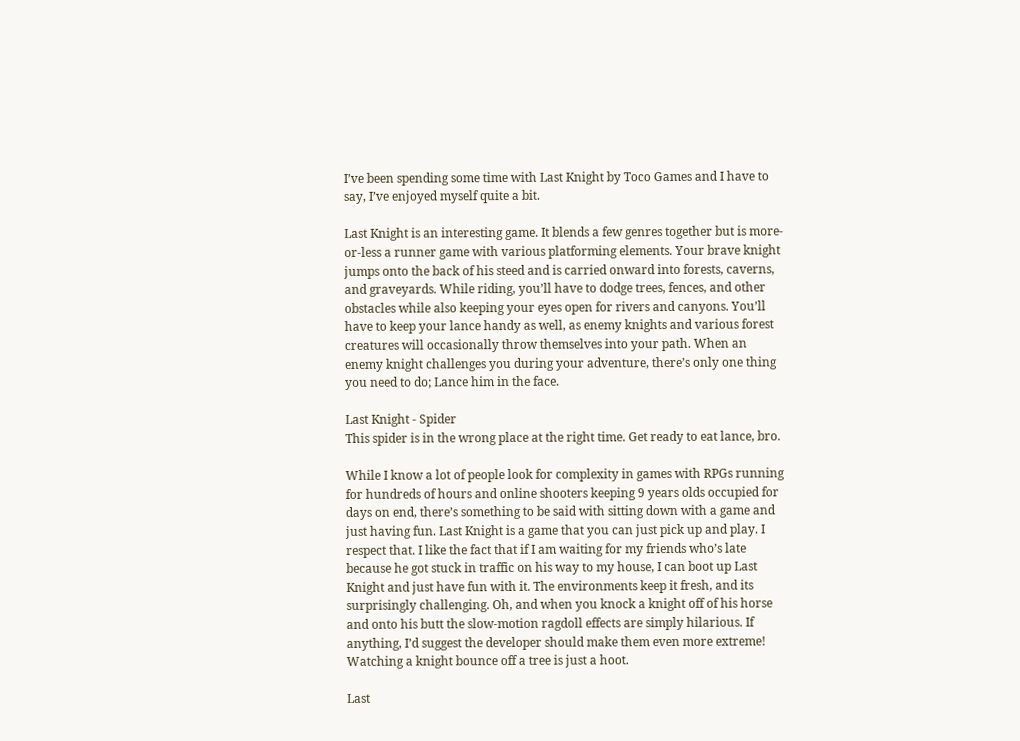I’ve been spending some time with Last Knight by Toco Games and I have to say, I’ve enjoyed myself quite a bit.

Last Knight is an interesting game. It blends a few genres together but is more-or-less a runner game with various platforming elements. Your brave knight jumps onto the back of his steed and is carried onward into forests, caverns, and graveyards. While riding, you’ll have to dodge trees, fences, and other obstacles while also keeping your eyes open for rivers and canyons. You’ll have to keep your lance handy as well, as enemy knights and various forest creatures will occasionally throw themselves into your path. When an enemy knight challenges you during your adventure, there’s only one thing you need to do; Lance him in the face.

Last Knight - Spider
This spider is in the wrong place at the right time. Get ready to eat lance, bro.

While I know a lot of people look for complexity in games with RPGs running for hundreds of hours and online shooters keeping 9 years olds occupied for days on end, there’s something to be said with sitting down with a game and just having fun. Last Knight is a game that you can just pick up and play. I respect that. I like the fact that if I am waiting for my friends who’s late because he got stuck in traffic on his way to my house, I can boot up Last Knight and just have fun with it. The environments keep it fresh, and its surprisingly challenging. Oh, and when you knock a knight off of his horse and onto his butt the slow-motion ragdoll effects are simply hilarious. If anything, I’d suggest the developer should make them even more extreme! Watching a knight bounce off a tree is just a hoot.

Last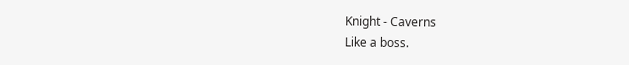Knight - Caverns
Like a boss.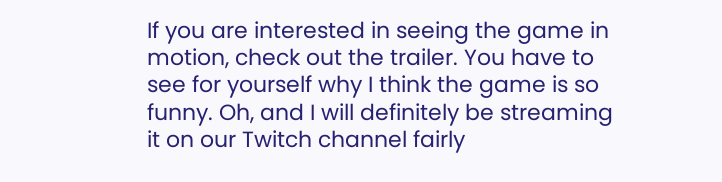If you are interested in seeing the game in motion, check out the trailer. You have to see for yourself why I think the game is so funny. Oh, and I will definitely be streaming it on our Twitch channel fairly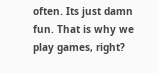often. Its just damn fun. That is why we play games, right?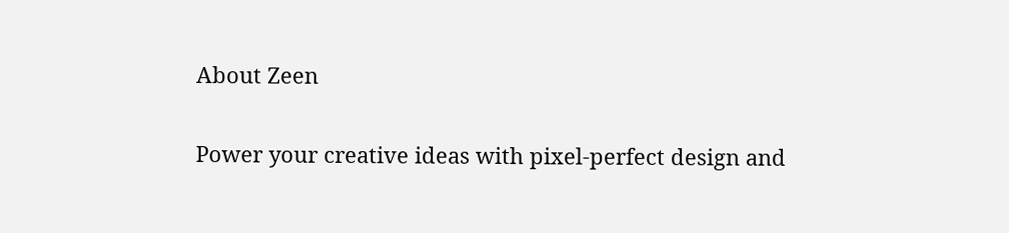About Zeen

Power your creative ideas with pixel-perfect design and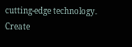cutting-edge technology. Create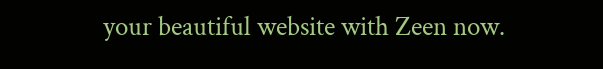your beautiful website with Zeen now.